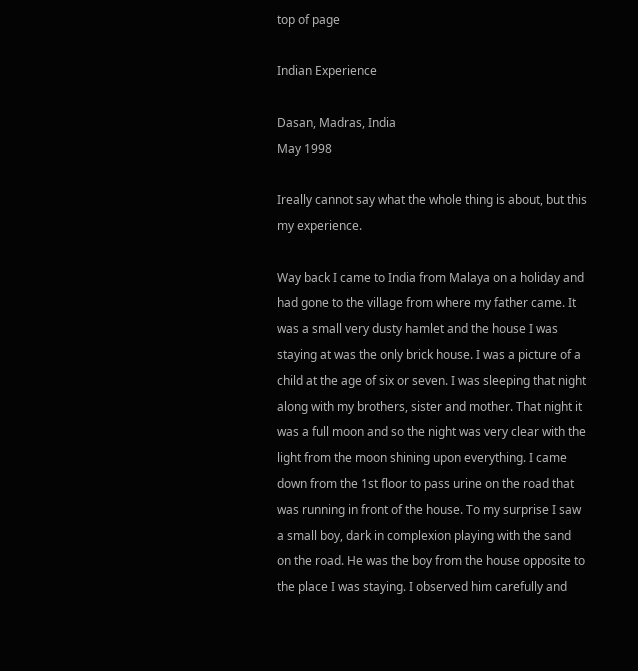top of page

Indian Experience

Dasan, Madras, India
May 1998

Ireally cannot say what the whole thing is about, but this my experience.

Way back I came to India from Malaya on a holiday and had gone to the village from where my father came. It was a small very dusty hamlet and the house I was staying at was the only brick house. I was a picture of a child at the age of six or seven. I was sleeping that night along with my brothers, sister and mother. That night it was a full moon and so the night was very clear with the light from the moon shining upon everything. I came down from the 1st floor to pass urine on the road that was running in front of the house. To my surprise I saw a small boy, dark in complexion playing with the sand on the road. He was the boy from the house opposite to the place I was staying. I observed him carefully and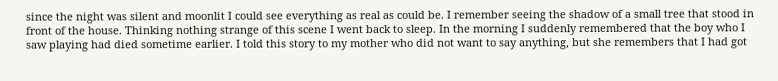since the night was silent and moonlit I could see everything as real as could be. I remember seeing the shadow of a small tree that stood in front of the house. Thinking nothing strange of this scene I went back to sleep. In the morning I suddenly remembered that the boy who I saw playing had died sometime earlier. I told this story to my mother who did not want to say anything, but she remembers that I had got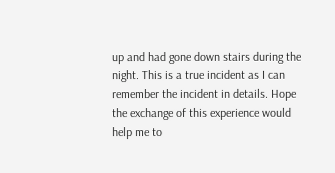up and had gone down stairs during the night. This is a true incident as I can remember the incident in details. Hope the exchange of this experience would help me to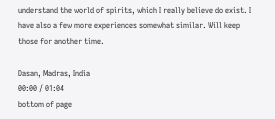understand the world of spirits, which I really believe do exist. I have also a few more experiences somewhat similar. Will keep those for another time.

Dasan, Madras, India
00:00 / 01:04
bottom of page